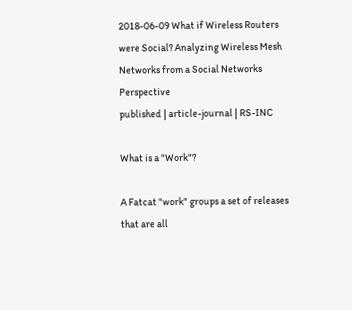2018-06-09 What if Wireless Routers were Social? Analyzing Wireless Mesh Networks from a Social Networks Perspective
published | article-journal | RS-INC

What is a "Work"?

A Fatcat "work" groups a set of releases that are all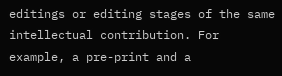editings or editing stages of the same intellectual contribution. For example, a pre-print and a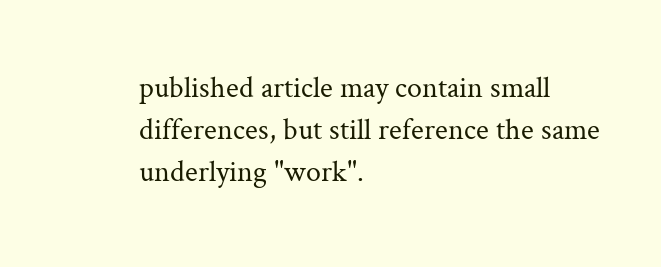published article may contain small differences, but still reference the same underlying "work".